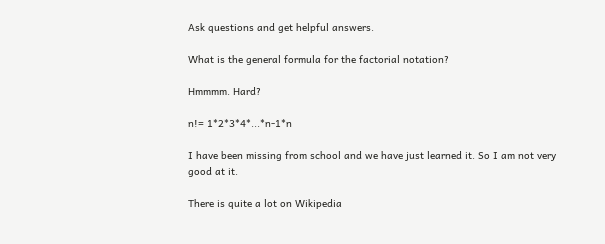Ask questions and get helpful answers.

What is the general formula for the factorial notation?

Hmmmm. Hard?

n!= 1*2*3*4*...*n-1*n

I have been missing from school and we have just learned it. So I am not very good at it.

There is quite a lot on Wikipedia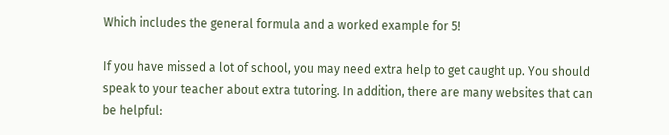Which includes the general formula and a worked example for 5!

If you have missed a lot of school, you may need extra help to get caught up. You should speak to your teacher about extra tutoring. In addition, there are many websites that can be helpful: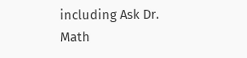including Ask Dr. Math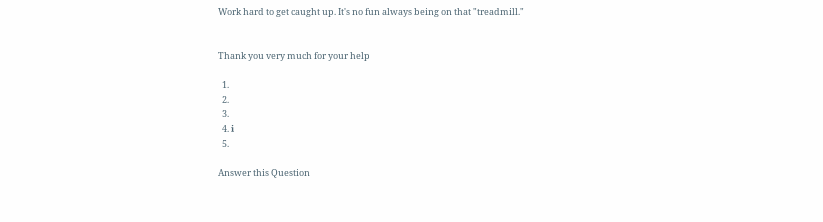Work hard to get caught up. It's no fun always being on that "treadmill."


Thank you very much for your help

  1.
  2.
  3.
  4. ℹ
  5.

Answer this Question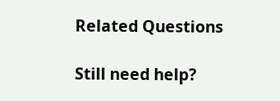Related Questions

Still need help?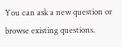You can ask a new question or browse existing questions.